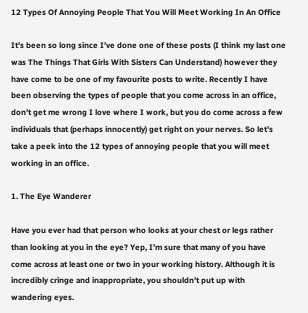12 Types Of Annoying People That You Will Meet Working In An Office

It’s been so long since I’ve done one of these posts (I think my last one was The Things That Girls With Sisters Can Understand) however they have come to be one of my favourite posts to write. Recently I have been observing the types of people that you come across in an office, don’t get me wrong I love where I work, but you do come across a few individuals that (perhaps innocently) get right on your nerves. So let’s take a peek into the 12 types of annoying people that you will meet working in an office.

1. The Eye Wanderer

Have you ever had that person who looks at your chest or legs rather than looking at you in the eye? Yep, I’m sure that many of you have come across at least one or two in your working history. Although it is incredibly cringe and inappropriate, you shouldn’t put up with wandering eyes.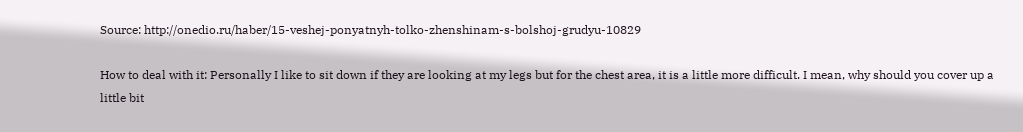Source: http://onedio.ru/haber/15-veshej-ponyatnyh-tolko-zhenshinam-s-bolshoj-grudyu-10829

How to deal with it: Personally I like to sit down if they are looking at my legs but for the chest area, it is a little more difficult. I mean, why should you cover up a little bit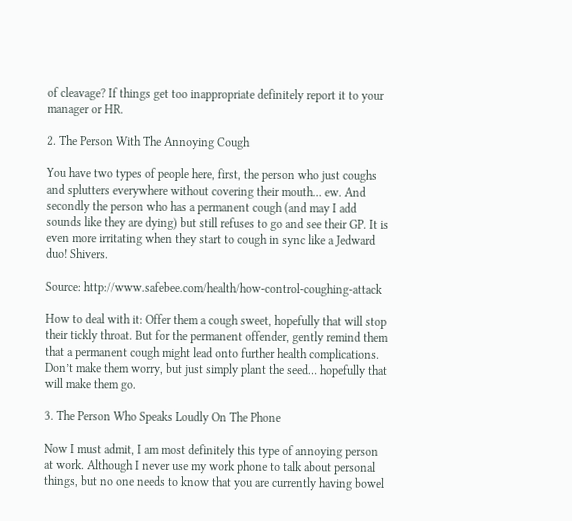of cleavage? If things get too inappropriate definitely report it to your manager or HR.

2. The Person With The Annoying Cough

You have two types of people here, first, the person who just coughs and splutters everywhere without covering their mouth… ew. And secondly the person who has a permanent cough (and may I add sounds like they are dying) but still refuses to go and see their GP. It is even more irritating when they start to cough in sync like a Jedward duo! Shivers.

Source: http://www.safebee.com/health/how-control-coughing-attack

How to deal with it: Offer them a cough sweet, hopefully that will stop their tickly throat. But for the permanent offender, gently remind them that a permanent cough might lead onto further health complications. Don’t make them worry, but just simply plant the seed… hopefully that will make them go.

3. The Person Who Speaks Loudly On The Phone

Now I must admit, I am most definitely this type of annoying person at work. Although I never use my work phone to talk about personal things, but no one needs to know that you are currently having bowel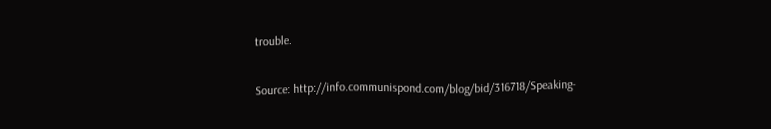trouble.

Source: http://info.communispond.com/blog/bid/316718/Speaking-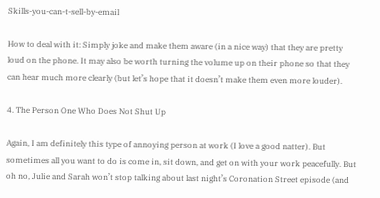Skills-you-can-t-sell-by-email

How to deal with it: Simply joke and make them aware (in a nice way) that they are pretty loud on the phone. It may also be worth turning the volume up on their phone so that they can hear much more clearly (but let’s hope that it doesn’t make them even more louder).

4. The Person One Who Does Not Shut Up

Again, I am definitely this type of annoying person at work (I love a good natter). But sometimes all you want to do is come in, sit down, and get on with your work peacefully. But oh no, Julie and Sarah won’t stop talking about last night’s Coronation Street episode (and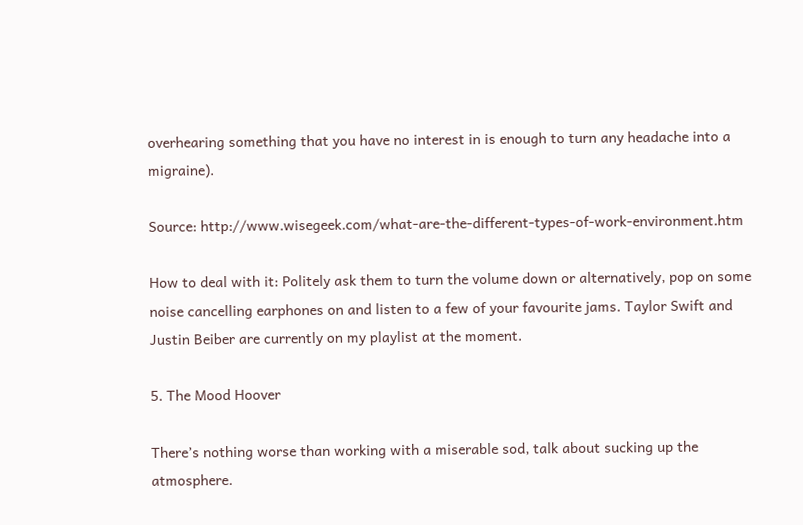overhearing something that you have no interest in is enough to turn any headache into a migraine).

Source: http://www.wisegeek.com/what-are-the-different-types-of-work-environment.htm

How to deal with it: Politely ask them to turn the volume down or alternatively, pop on some noise cancelling earphones on and listen to a few of your favourite jams. Taylor Swift and Justin Beiber are currently on my playlist at the moment.

5. The Mood Hoover

There’s nothing worse than working with a miserable sod, talk about sucking up the atmosphere.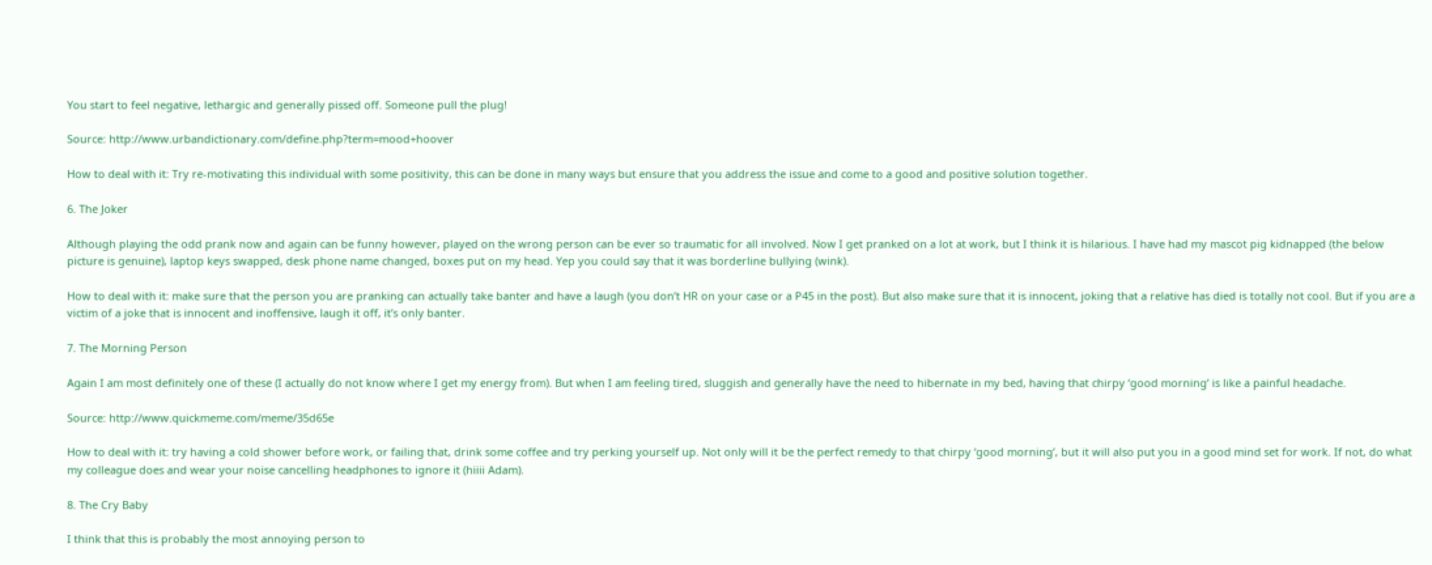You start to feel negative, lethargic and generally pissed off. Someone pull the plug!

Source: http://www.urbandictionary.com/define.php?term=mood+hoover

How to deal with it: Try re-motivating this individual with some positivity, this can be done in many ways but ensure that you address the issue and come to a good and positive solution together.

6. The Joker

Although playing the odd prank now and again can be funny however, played on the wrong person can be ever so traumatic for all involved. Now I get pranked on a lot at work, but I think it is hilarious. I have had my mascot pig kidnapped (the below picture is genuine), laptop keys swapped, desk phone name changed, boxes put on my head. Yep you could say that it was borderline bullying (wink).

How to deal with it: make sure that the person you are pranking can actually take banter and have a laugh (you don’t HR on your case or a P45 in the post). But also make sure that it is innocent, joking that a relative has died is totally not cool. But if you are a victim of a joke that is innocent and inoffensive, laugh it off, it’s only banter.

7. The Morning Person

Again I am most definitely one of these (I actually do not know where I get my energy from). But when I am feeling tired, sluggish and generally have the need to hibernate in my bed, having that chirpy ‘good morning’ is like a painful headache.

Source: http://www.quickmeme.com/meme/35d65e

How to deal with it: try having a cold shower before work, or failing that, drink some coffee and try perking yourself up. Not only will it be the perfect remedy to that chirpy ‘good morning’, but it will also put you in a good mind set for work. If not, do what my colleague does and wear your noise cancelling headphones to ignore it (hiiii Adam).

8. The Cry Baby

I think that this is probably the most annoying person to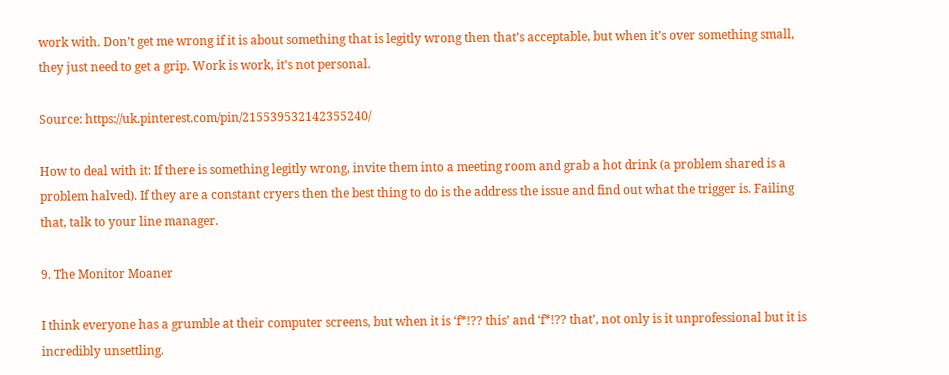work with. Don’t get me wrong if it is about something that is legitly wrong then that’s acceptable, but when it’s over something small, they just need to get a grip. Work is work, it’s not personal.

Source: https://uk.pinterest.com/pin/215539532142355240/

How to deal with it: If there is something legitly wrong, invite them into a meeting room and grab a hot drink (a problem shared is a problem halved). If they are a constant cryers then the best thing to do is the address the issue and find out what the trigger is. Failing that, talk to your line manager.

9. The Monitor Moaner

I think everyone has a grumble at their computer screens, but when it is ‘f*!?? this’ and ‘f*!?? that’, not only is it unprofessional but it is incredibly unsettling.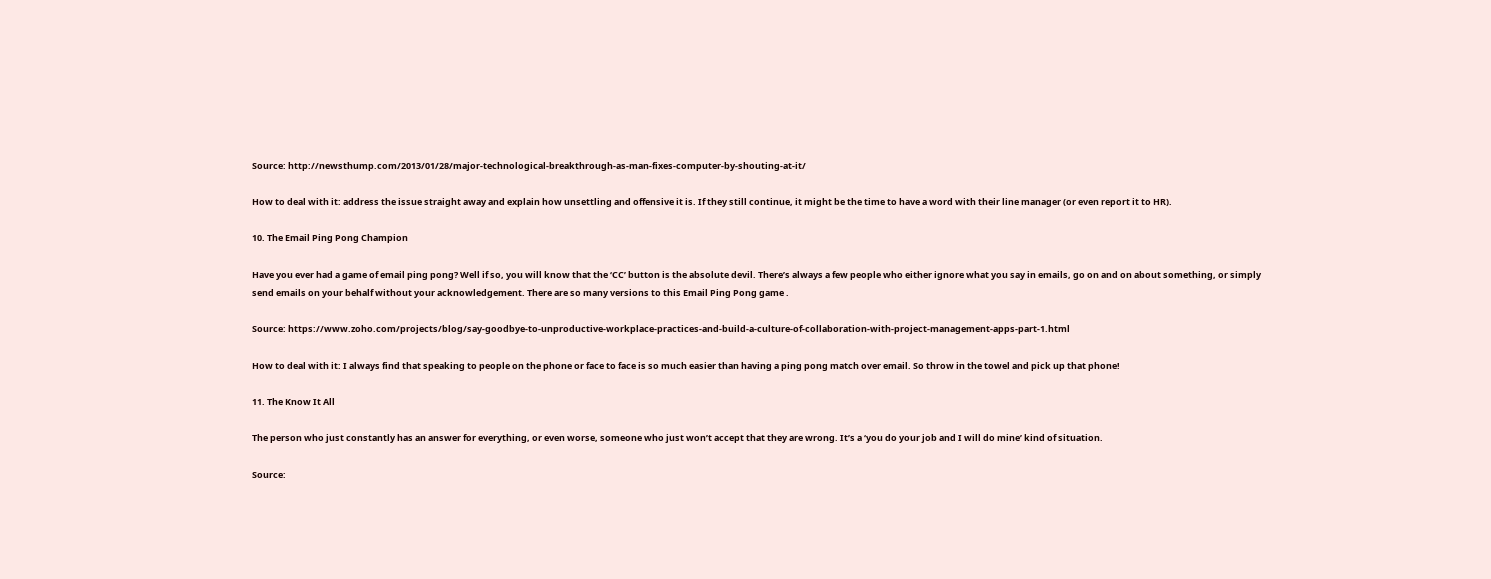Source: http://newsthump.com/2013/01/28/major-technological-breakthrough-as-man-fixes-computer-by-shouting-at-it/

How to deal with it: address the issue straight away and explain how unsettling and offensive it is. If they still continue, it might be the time to have a word with their line manager (or even report it to HR).

10. The Email Ping Pong Champion

Have you ever had a game of email ping pong? Well if so, you will know that the ‘CC’ button is the absolute devil. There’s always a few people who either ignore what you say in emails, go on and on about something, or simply send emails on your behalf without your acknowledgement. There are so many versions to this Email Ping Pong game .

Source: https://www.zoho.com/projects/blog/say-goodbye-to-unproductive-workplace-practices-and-build-a-culture-of-collaboration-with-project-management-apps-part-1.html

How to deal with it: I always find that speaking to people on the phone or face to face is so much easier than having a ping pong match over email. So throw in the towel and pick up that phone!

11. The Know It All

The person who just constantly has an answer for everything, or even worse, someone who just won’t accept that they are wrong. It’s a ‘you do your job and I will do mine’ kind of situation.

Source: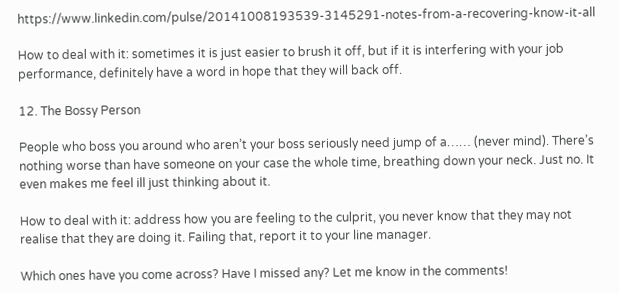https://www.linkedin.com/pulse/20141008193539-3145291-notes-from-a-recovering-know-it-all

How to deal with it: sometimes it is just easier to brush it off, but if it is interfering with your job performance, definitely have a word in hope that they will back off.

12. The Bossy Person

People who boss you around who aren’t your boss seriously need jump of a…… (never mind). There’s nothing worse than have someone on your case the whole time, breathing down your neck. Just no. It even makes me feel ill just thinking about it.

How to deal with it: address how you are feeling to the culprit, you never know that they may not realise that they are doing it. Failing that, report it to your line manager.

Which ones have you come across? Have I missed any? Let me know in the comments!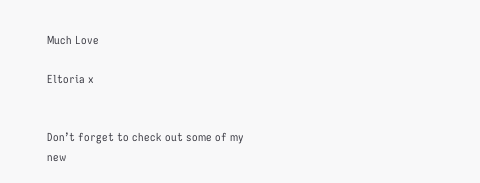Much Love

Eltoria x


Don’t forget to check out some of my new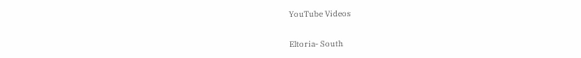YouTube Videos


Eltoria- South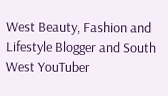West Beauty, Fashion and Lifestyle Blogger and South West YouTuber